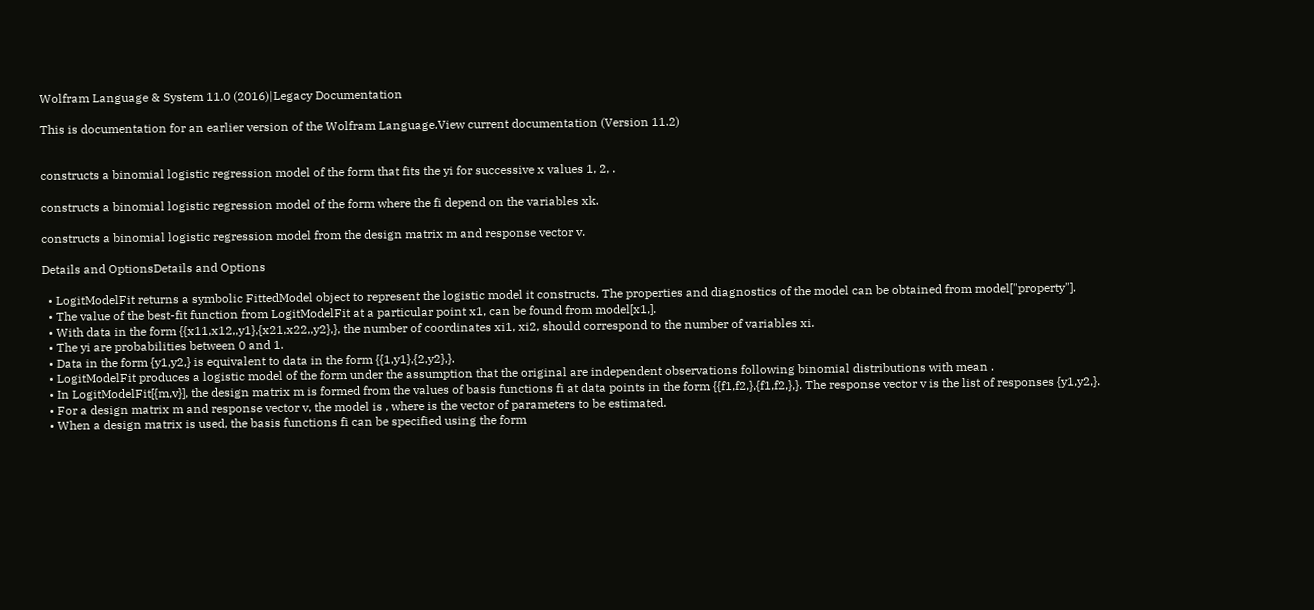Wolfram Language & System 11.0 (2016)|Legacy Documentation

This is documentation for an earlier version of the Wolfram Language.View current documentation (Version 11.2)


constructs a binomial logistic regression model of the form that fits the yi for successive x values 1, 2, .

constructs a binomial logistic regression model of the form where the fi depend on the variables xk.

constructs a binomial logistic regression model from the design matrix m and response vector v.

Details and OptionsDetails and Options

  • LogitModelFit returns a symbolic FittedModel object to represent the logistic model it constructs. The properties and diagnostics of the model can be obtained from model["property"].
  • The value of the best-fit function from LogitModelFit at a particular point x1, can be found from model[x1,].
  • With data in the form {{x11,x12,,y1},{x21,x22,,y2},}, the number of coordinates xi1, xi2, should correspond to the number of variables xi.
  • The yi are probabilities between 0 and 1.
  • Data in the form {y1,y2,} is equivalent to data in the form {{1,y1},{2,y2},}.
  • LogitModelFit produces a logistic model of the form under the assumption that the original are independent observations following binomial distributions with mean .
  • In LogitModelFit[{m,v}], the design matrix m is formed from the values of basis functions fi at data points in the form {{f1,f2,},{f1,f2,},}. The response vector v is the list of responses {y1,y2,}.
  • For a design matrix m and response vector v, the model is , where is the vector of parameters to be estimated.
  • When a design matrix is used, the basis functions fi can be specified using the form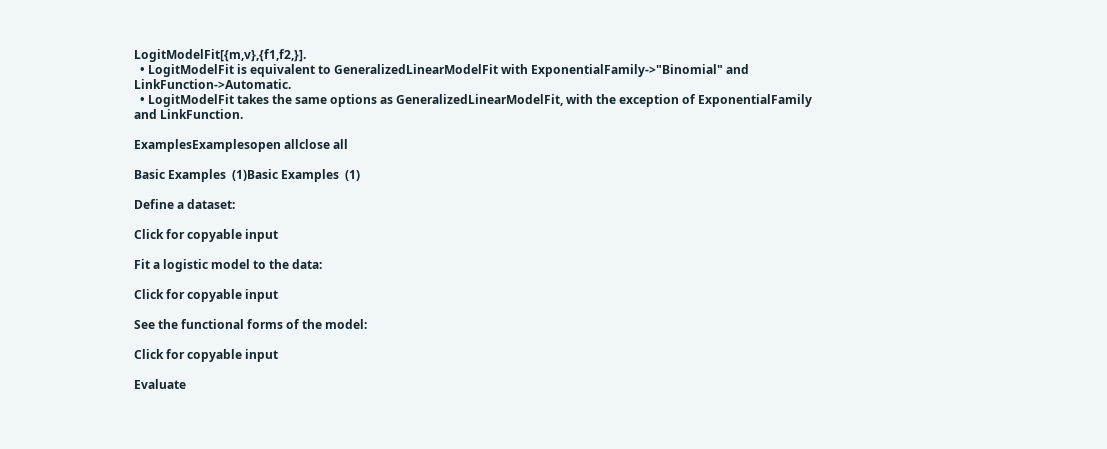LogitModelFit[{m,v},{f1,f2,}].
  • LogitModelFit is equivalent to GeneralizedLinearModelFit with ExponentialFamily->"Binomial" and LinkFunction->Automatic.
  • LogitModelFit takes the same options as GeneralizedLinearModelFit, with the exception of ExponentialFamily and LinkFunction.

ExamplesExamplesopen allclose all

Basic Examples  (1)Basic Examples  (1)

Define a dataset:

Click for copyable input

Fit a logistic model to the data:

Click for copyable input

See the functional forms of the model:

Click for copyable input

Evaluate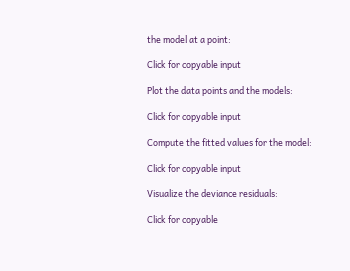the model at a point:

Click for copyable input

Plot the data points and the models:

Click for copyable input

Compute the fitted values for the model:

Click for copyable input

Visualize the deviance residuals:

Click for copyable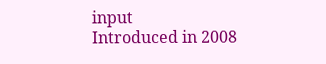input
Introduced in 2008